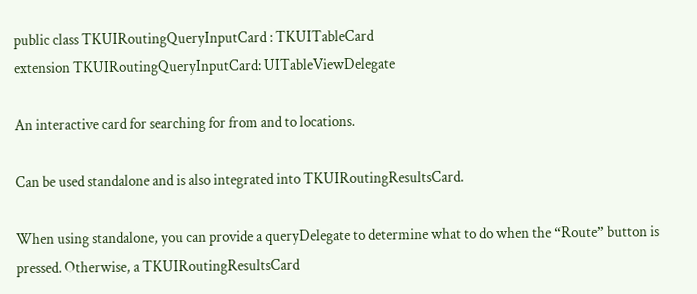public class TKUIRoutingQueryInputCard : TKUITableCard
extension TKUIRoutingQueryInputCard: UITableViewDelegate

An interactive card for searching for from and to locations.

Can be used standalone and is also integrated into TKUIRoutingResultsCard.

When using standalone, you can provide a queryDelegate to determine what to do when the “Route” button is pressed. Otherwise, a TKUIRoutingResultsCard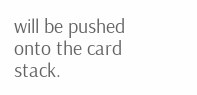will be pushed onto the card stack.